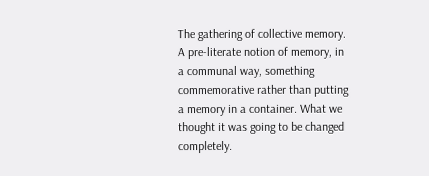The gathering of collective memory. A pre-literate notion of memory, in a communal way, something commemorative rather than putting a memory in a container. What we thought it was going to be changed completely.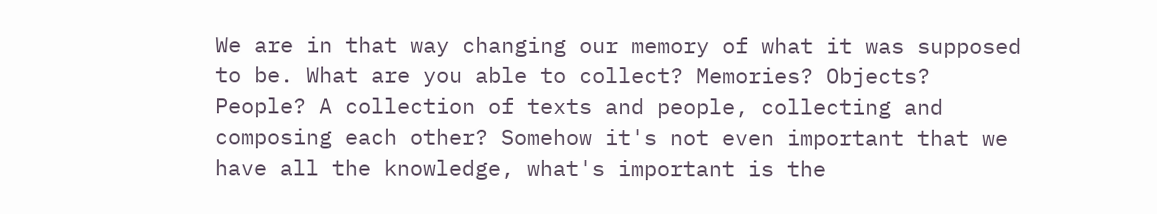We are in that way changing our memory of what it was supposed to be. What are you able to collect? Memories? Objects? People? A collection of texts and people, collecting and composing each other? Somehow it's not even important that we have all the knowledge, what's important is the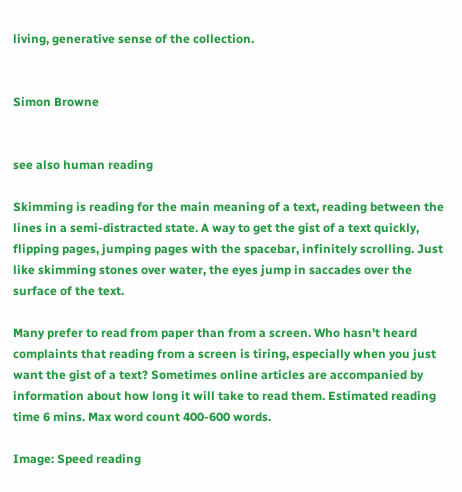living, generative sense of the collection.


Simon Browne


see also human reading

Skimming is reading for the main meaning of a text, reading between the lines in a semi-distracted state. A way to get the gist of a text quickly, flipping pages, jumping pages with the spacebar, infinitely scrolling. Just like skimming stones over water, the eyes jump in saccades over the surface of the text.

Many prefer to read from paper than from a screen. Who hasn’t heard complaints that reading from a screen is tiring, especially when you just want the gist of a text? Sometimes online articles are accompanied by information about how long it will take to read them. Estimated reading time 6 mins. Max word count 400-600 words.

Image: Speed reading